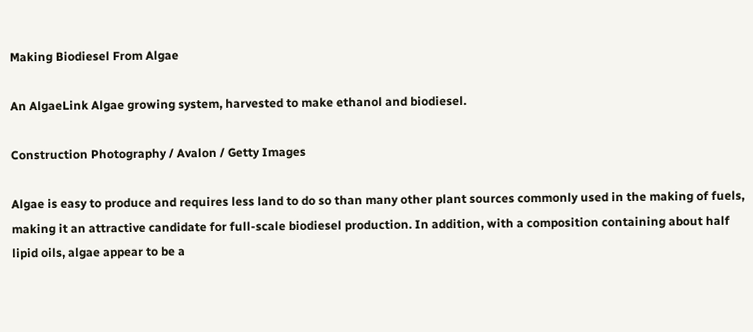Making Biodiesel From Algae

An AlgaeLink Algae growing system, harvested to make ethanol and biodiesel.

Construction Photography / Avalon / Getty Images

Algae is easy to produce and requires less land to do so than many other plant sources commonly used in the making of fuels, making it an attractive candidate for full-scale biodiesel production. In addition, with a composition containing about half lipid oils, algae appear to be a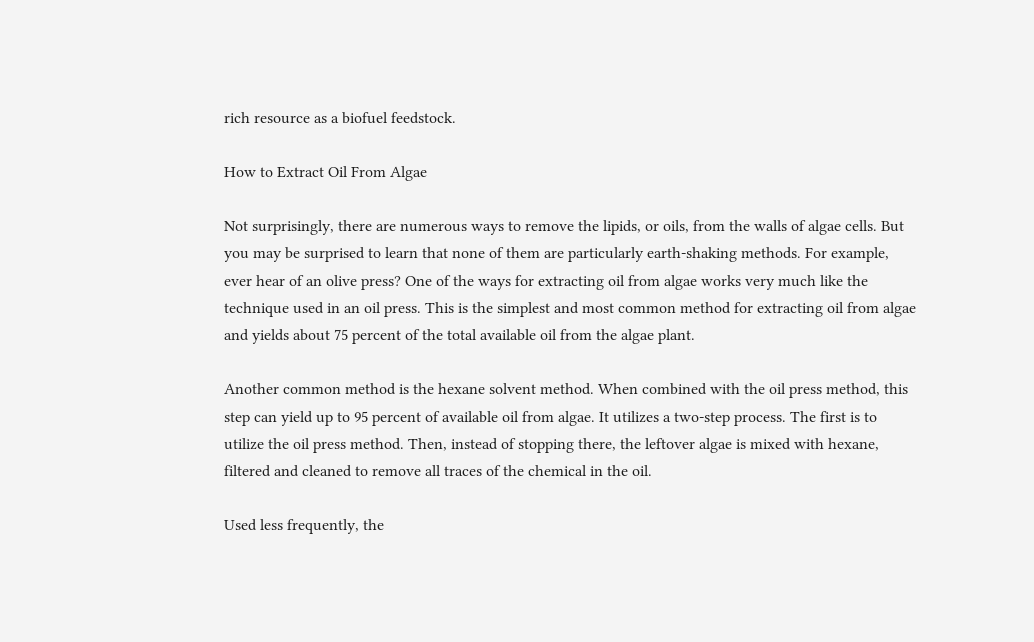rich resource as a biofuel feedstock.

How to Extract Oil From Algae

Not surprisingly, there are numerous ways to remove the lipids, or oils, from the walls of algae cells. But you may be surprised to learn that none of them are particularly earth-shaking methods. For example, ever hear of an olive press? One of the ways for extracting oil from algae works very much like the technique used in an oil press. This is the simplest and most common method for extracting oil from algae and yields about 75 percent of the total available oil from the algae plant.

Another common method is the hexane solvent method. When combined with the oil press method, this step can yield up to 95 percent of available oil from algae. It utilizes a two-step process. The first is to utilize the oil press method. Then, instead of stopping there, the leftover algae is mixed with hexane, filtered and cleaned to remove all traces of the chemical in the oil.

Used less frequently, the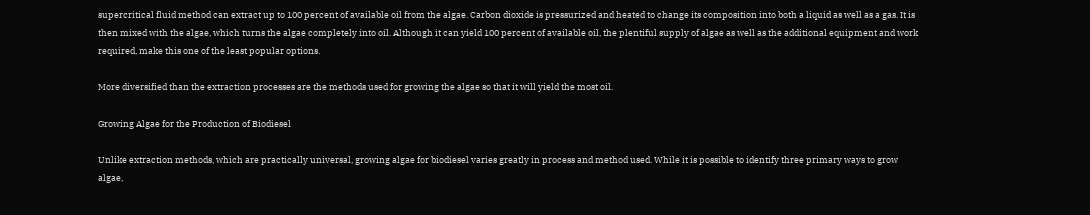supercritical fluid method can extract up to 100 percent of available oil from the algae. Carbon dioxide is pressurized and heated to change its composition into both a liquid as well as a gas. It is then mixed with the algae, which turns the algae completely into oil. Although it can yield 100 percent of available oil, the plentiful supply of algae as well as the additional equipment and work required, make this one of the least popular options.

More diversified than the extraction processes are the methods used for growing the algae so that it will yield the most oil.

Growing Algae for the Production of Biodiesel

Unlike extraction methods, which are practically universal, growing algae for biodiesel varies greatly in process and method used. While it is possible to identify three primary ways to grow algae,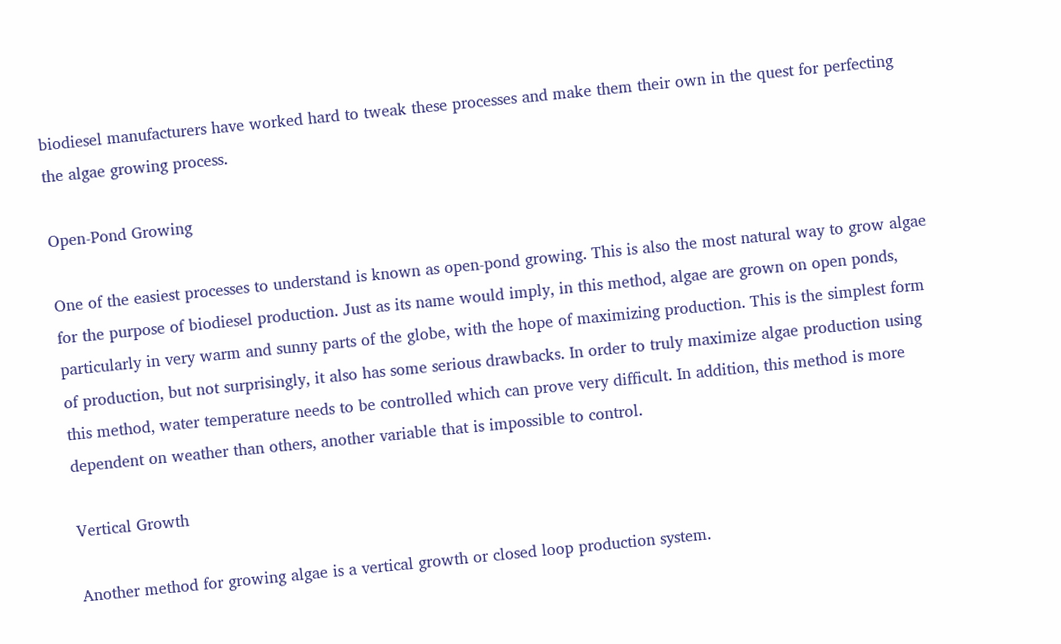biodiesel manufacturers have worked hard to tweak these processes and make them their own in the quest for perfecting the algae growing process.

Open-Pond Growing

One of the easiest processes to understand is known as open-pond growing. This is also the most natural way to grow algae for the purpose of biodiesel production. Just as its name would imply, in this method, algae are grown on open ponds, particularly in very warm and sunny parts of the globe, with the hope of maximizing production. This is the simplest form of production, but not surprisingly, it also has some serious drawbacks. In order to truly maximize algae production using this method, water temperature needs to be controlled which can prove very difficult. In addition, this method is more dependent on weather than others, another variable that is impossible to control.

Vertical Growth

Another method for growing algae is a vertical growth or closed loop production system.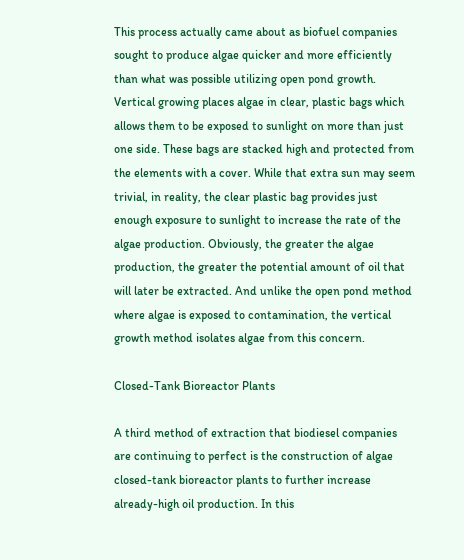This process actually came about as biofuel companies sought to produce algae quicker and more efficiently than what was possible utilizing open pond growth. Vertical growing places algae in clear, plastic bags which allows them to be exposed to sunlight on more than just one side. These bags are stacked high and protected from the elements with a cover. While that extra sun may seem trivial, in reality, the clear plastic bag provides just enough exposure to sunlight to increase the rate of the algae production. Obviously, the greater the algae production, the greater the potential amount of oil that will later be extracted. And unlike the open pond method where algae is exposed to contamination, the vertical growth method isolates algae from this concern.

Closed-Tank Bioreactor Plants

A third method of extraction that biodiesel companies are continuing to perfect is the construction of algae closed-tank bioreactor plants to further increase already-high oil production. In this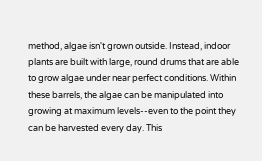method, algae isn't grown outside. Instead, indoor plants are built with large, round drums that are able to grow algae under near perfect conditions. Within these barrels, the algae can be manipulated into growing at maximum levels--even to the point they can be harvested every day. This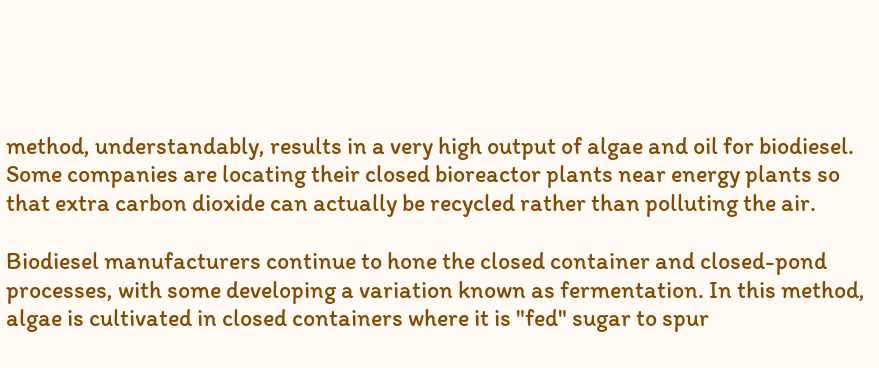method, understandably, results in a very high output of algae and oil for biodiesel. Some companies are locating their closed bioreactor plants near energy plants so that extra carbon dioxide can actually be recycled rather than polluting the air.

Biodiesel manufacturers continue to hone the closed container and closed-pond processes, with some developing a variation known as fermentation. In this method, algae is cultivated in closed containers where it is "fed" sugar to spur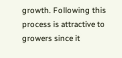growth. Following this process is attractive to growers since it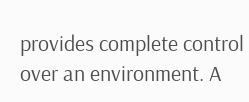provides complete control over an environment. A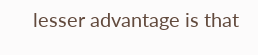lesser advantage is that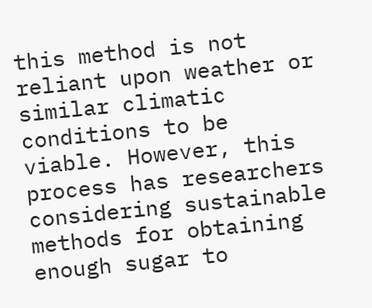this method is not reliant upon weather or similar climatic conditions to be viable. However, this process has researchers considering sustainable methods for obtaining enough sugar to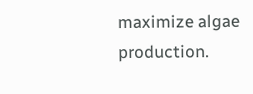maximize algae production.